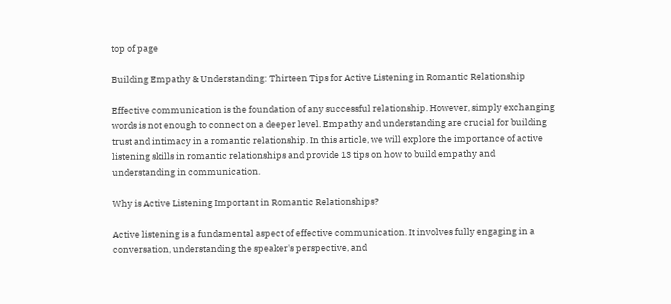top of page

Building Empathy & Understanding: Thirteen Tips for Active Listening in Romantic Relationship

Effective communication is the foundation of any successful relationship. However, simply exchanging words is not enough to connect on a deeper level. Empathy and understanding are crucial for building trust and intimacy in a romantic relationship. In this article, we will explore the importance of active listening skills in romantic relationships and provide 13 tips on how to build empathy and understanding in communication.

Why is Active Listening Important in Romantic Relationships?

Active listening is a fundamental aspect of effective communication. It involves fully engaging in a conversation, understanding the speaker's perspective, and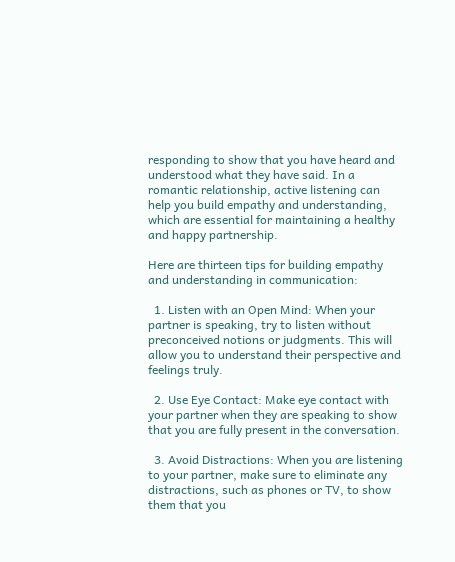responding to show that you have heard and understood what they have said. In a romantic relationship, active listening can help you build empathy and understanding, which are essential for maintaining a healthy and happy partnership.

Here are thirteen tips for building empathy and understanding in communication:

  1. Listen with an Open Mind: When your partner is speaking, try to listen without preconceived notions or judgments. This will allow you to understand their perspective and feelings truly.

  2. Use Eye Contact: Make eye contact with your partner when they are speaking to show that you are fully present in the conversation.

  3. Avoid Distractions: When you are listening to your partner, make sure to eliminate any distractions, such as phones or TV, to show them that you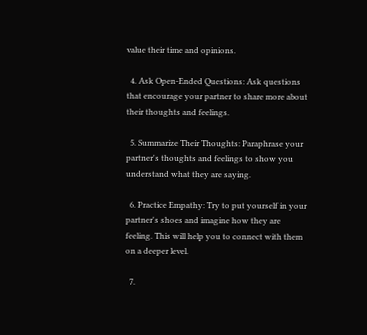value their time and opinions.

  4. Ask Open-Ended Questions: Ask questions that encourage your partner to share more about their thoughts and feelings.

  5. Summarize Their Thoughts: Paraphrase your partner's thoughts and feelings to show you understand what they are saying.

  6. Practice Empathy: Try to put yourself in your partner's shoes and imagine how they are feeling. This will help you to connect with them on a deeper level.

  7.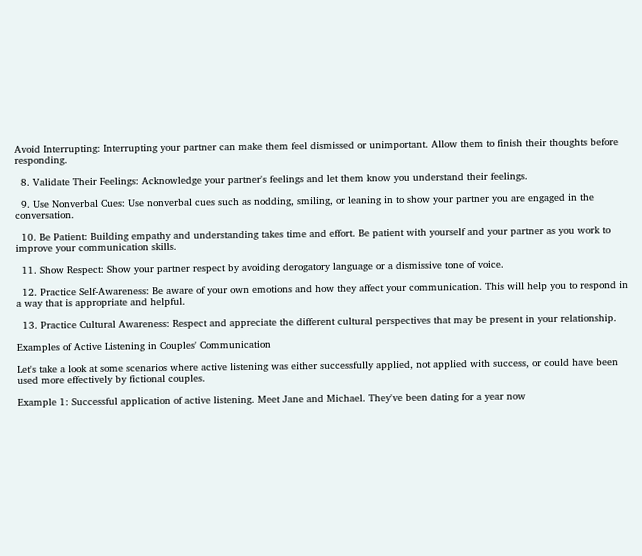Avoid Interrupting: Interrupting your partner can make them feel dismissed or unimportant. Allow them to finish their thoughts before responding.

  8. Validate Their Feelings: Acknowledge your partner's feelings and let them know you understand their feelings.

  9. Use Nonverbal Cues: Use nonverbal cues such as nodding, smiling, or leaning in to show your partner you are engaged in the conversation.

  10. Be Patient: Building empathy and understanding takes time and effort. Be patient with yourself and your partner as you work to improve your communication skills.

  11. Show Respect: Show your partner respect by avoiding derogatory language or a dismissive tone of voice.

  12. Practice Self-Awareness: Be aware of your own emotions and how they affect your communication. This will help you to respond in a way that is appropriate and helpful.

  13. Practice Cultural Awareness: Respect and appreciate the different cultural perspectives that may be present in your relationship.

Examples of Active Listening in Couples' Communication

Let's take a look at some scenarios where active listening was either successfully applied, not applied with success, or could have been used more effectively by fictional couples.

Example 1: Successful application of active listening. Meet Jane and Michael. They've been dating for a year now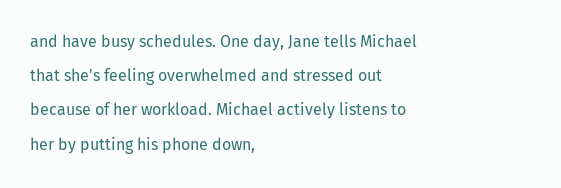and have busy schedules. One day, Jane tells Michael that she's feeling overwhelmed and stressed out because of her workload. Michael actively listens to her by putting his phone down,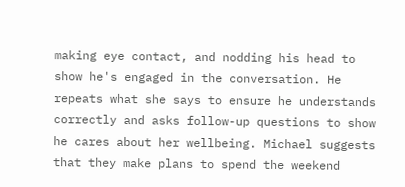making eye contact, and nodding his head to show he's engaged in the conversation. He repeats what she says to ensure he understands correctly and asks follow-up questions to show he cares about her wellbeing. Michael suggests that they make plans to spend the weekend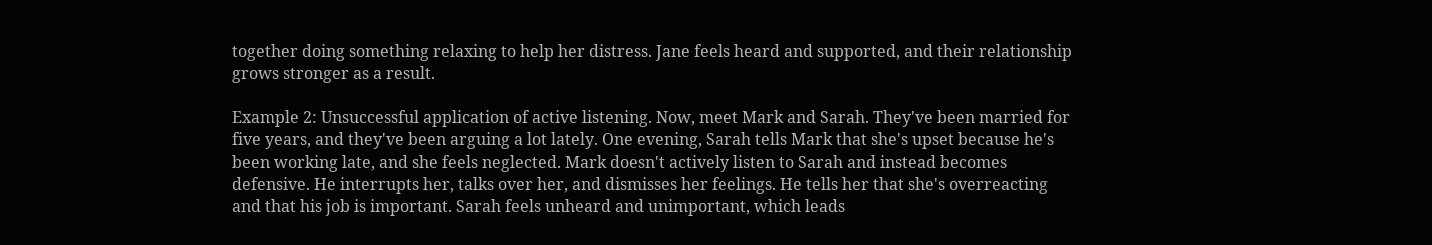together doing something relaxing to help her distress. Jane feels heard and supported, and their relationship grows stronger as a result.

Example 2: Unsuccessful application of active listening. Now, meet Mark and Sarah. They've been married for five years, and they've been arguing a lot lately. One evening, Sarah tells Mark that she's upset because he's been working late, and she feels neglected. Mark doesn't actively listen to Sarah and instead becomes defensive. He interrupts her, talks over her, and dismisses her feelings. He tells her that she's overreacting and that his job is important. Sarah feels unheard and unimportant, which leads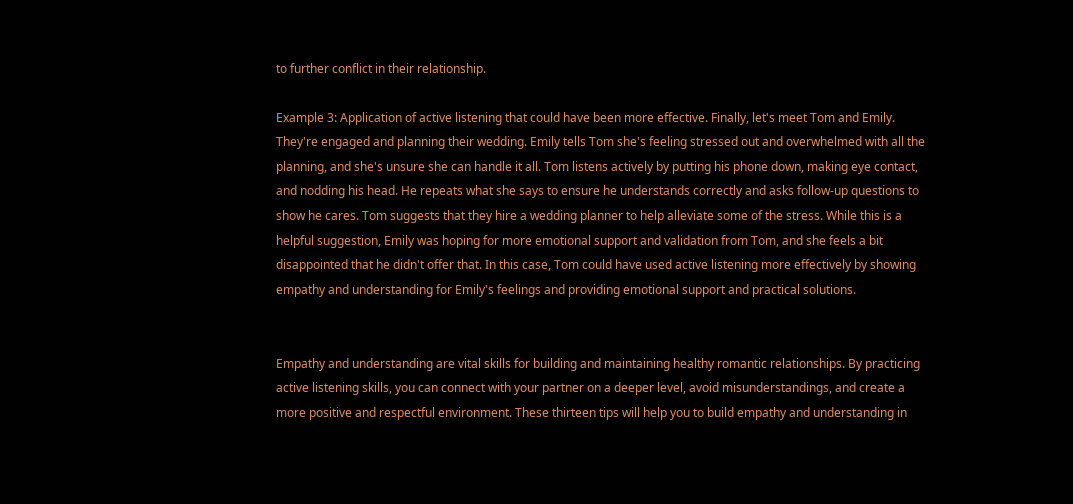to further conflict in their relationship.

Example 3: Application of active listening that could have been more effective. Finally, let's meet Tom and Emily. They're engaged and planning their wedding. Emily tells Tom she's feeling stressed out and overwhelmed with all the planning, and she's unsure she can handle it all. Tom listens actively by putting his phone down, making eye contact, and nodding his head. He repeats what she says to ensure he understands correctly and asks follow-up questions to show he cares. Tom suggests that they hire a wedding planner to help alleviate some of the stress. While this is a helpful suggestion, Emily was hoping for more emotional support and validation from Tom, and she feels a bit disappointed that he didn't offer that. In this case, Tom could have used active listening more effectively by showing empathy and understanding for Emily's feelings and providing emotional support and practical solutions.


Empathy and understanding are vital skills for building and maintaining healthy romantic relationships. By practicing active listening skills, you can connect with your partner on a deeper level, avoid misunderstandings, and create a more positive and respectful environment. These thirteen tips will help you to build empathy and understanding in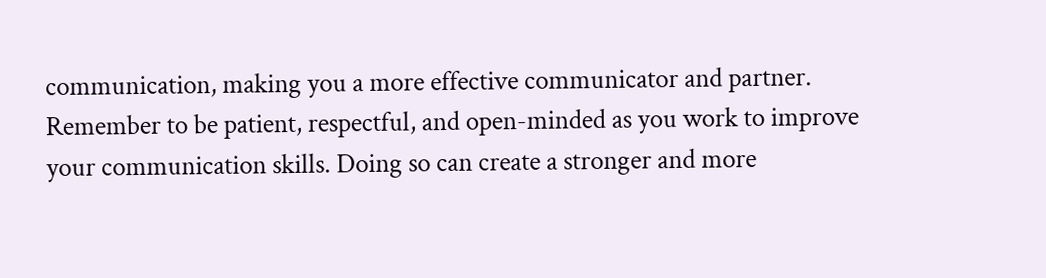communication, making you a more effective communicator and partner. Remember to be patient, respectful, and open-minded as you work to improve your communication skills. Doing so can create a stronger and more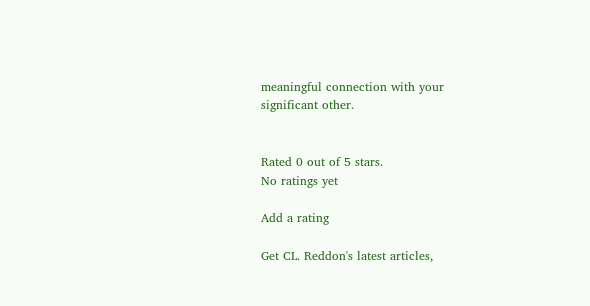meaningful connection with your significant other.


Rated 0 out of 5 stars.
No ratings yet

Add a rating

Get CL. Reddon's latest articles,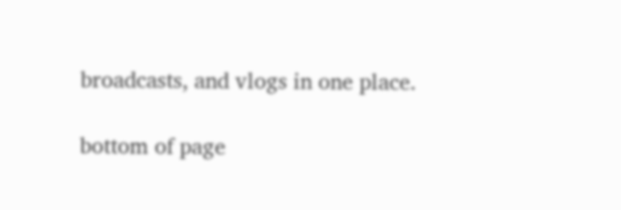broadcasts, and vlogs in one place.

bottom of page